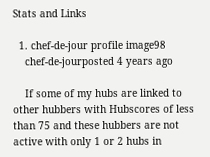Stats and Links

  1. chef-de-jour profile image98
    chef-de-jourposted 4 years ago

    If some of my hubs are linked to other hubbers with Hubscores of less than 75 and these hubbers are not active with only 1 or 2 hubs in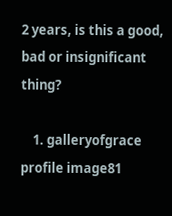2 years, is this a good, bad or insignificant thing?

    1. galleryofgrace profile image81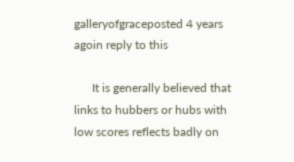galleryofgraceposted 4 years agoin reply to this

      It is generally believed that links to hubbers or hubs with low scores reflects badly on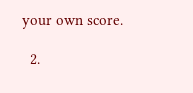your own score.

  2.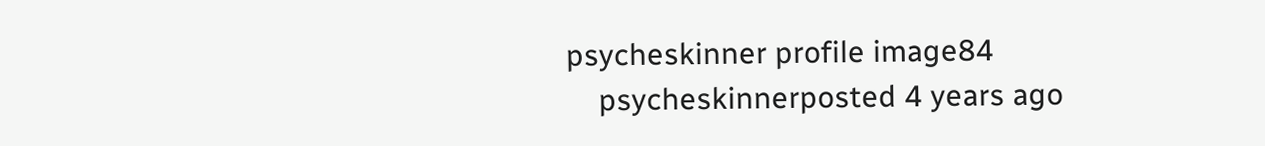psycheskinner profile image84
    psycheskinnerposted 4 years ago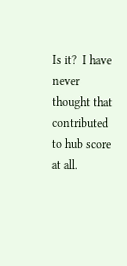Is it?  I have never thought that contributed to hub score at all.